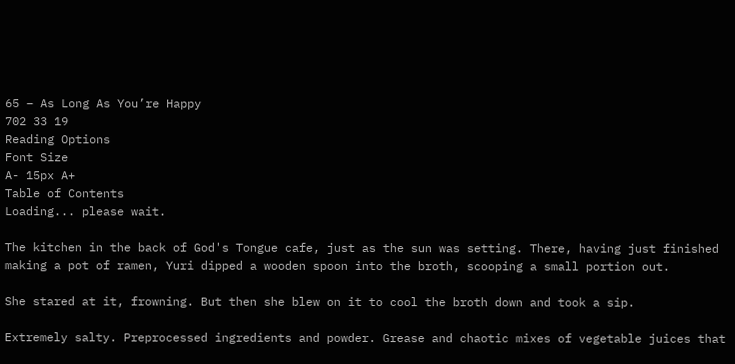65 – As Long As You’re Happy
702 33 19
Reading Options
Font Size
A- 15px A+
Table of Contents
Loading... please wait.

The kitchen in the back of God's Tongue cafe, just as the sun was setting. There, having just finished making a pot of ramen, Yuri dipped a wooden spoon into the broth, scooping a small portion out.

She stared at it, frowning. But then she blew on it to cool the broth down and took a sip.

Extremely salty. Preprocessed ingredients and powder. Grease and chaotic mixes of vegetable juices that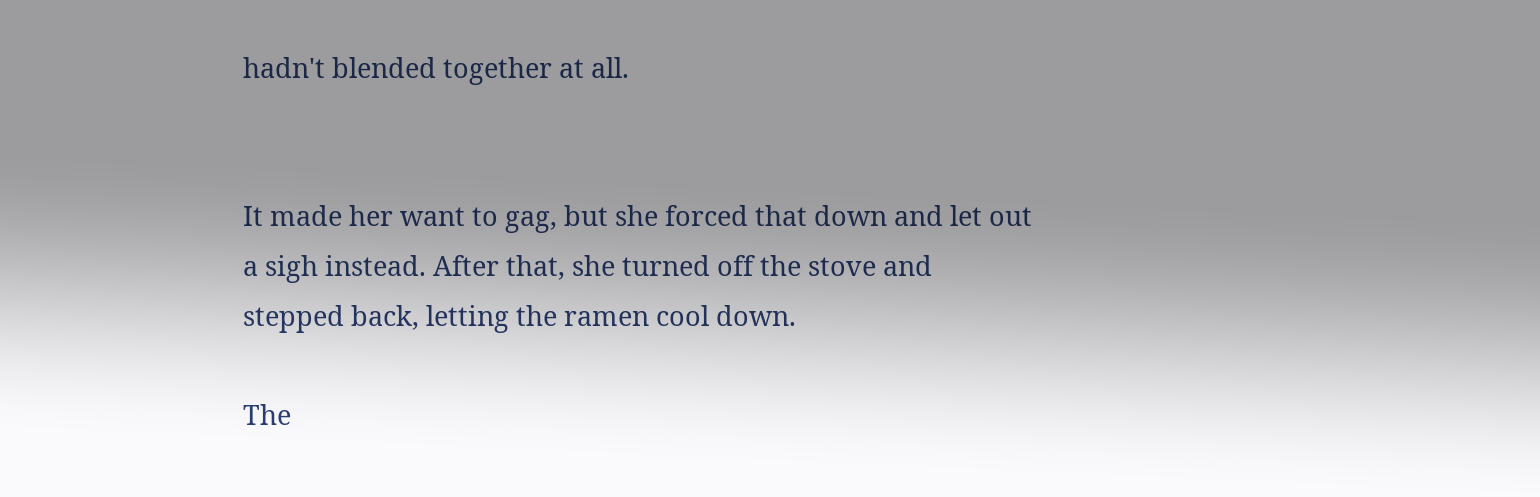hadn't blended together at all.


It made her want to gag, but she forced that down and let out a sigh instead. After that, she turned off the stove and stepped back, letting the ramen cool down.

The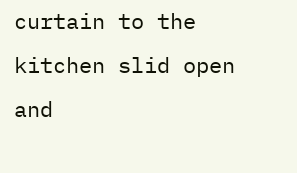curtain to the kitchen slid open and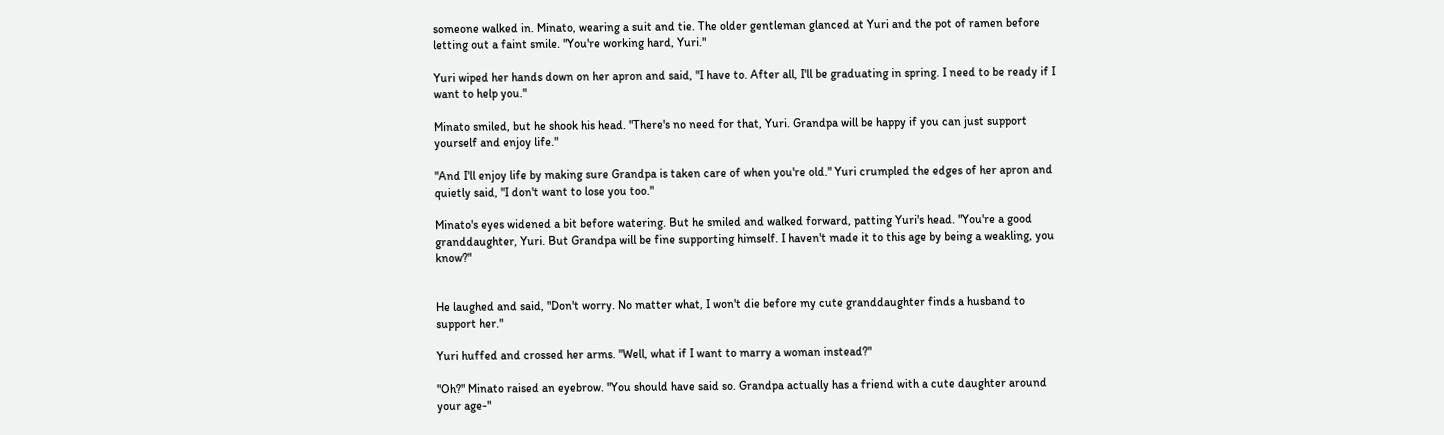someone walked in. Minato, wearing a suit and tie. The older gentleman glanced at Yuri and the pot of ramen before letting out a faint smile. "You're working hard, Yuri."

Yuri wiped her hands down on her apron and said, "I have to. After all, I'll be graduating in spring. I need to be ready if I want to help you."

Minato smiled, but he shook his head. "There's no need for that, Yuri. Grandpa will be happy if you can just support yourself and enjoy life."

"And I'll enjoy life by making sure Grandpa is taken care of when you're old." Yuri crumpled the edges of her apron and quietly said, "I don't want to lose you too."

Minato's eyes widened a bit before watering. But he smiled and walked forward, patting Yuri's head. "You're a good granddaughter, Yuri. But Grandpa will be fine supporting himself. I haven't made it to this age by being a weakling, you know?"


He laughed and said, "Don't worry. No matter what, I won't die before my cute granddaughter finds a husband to support her."

Yuri huffed and crossed her arms. "Well, what if I want to marry a woman instead?"

"Oh?" Minato raised an eyebrow. "You should have said so. Grandpa actually has a friend with a cute daughter around your age-"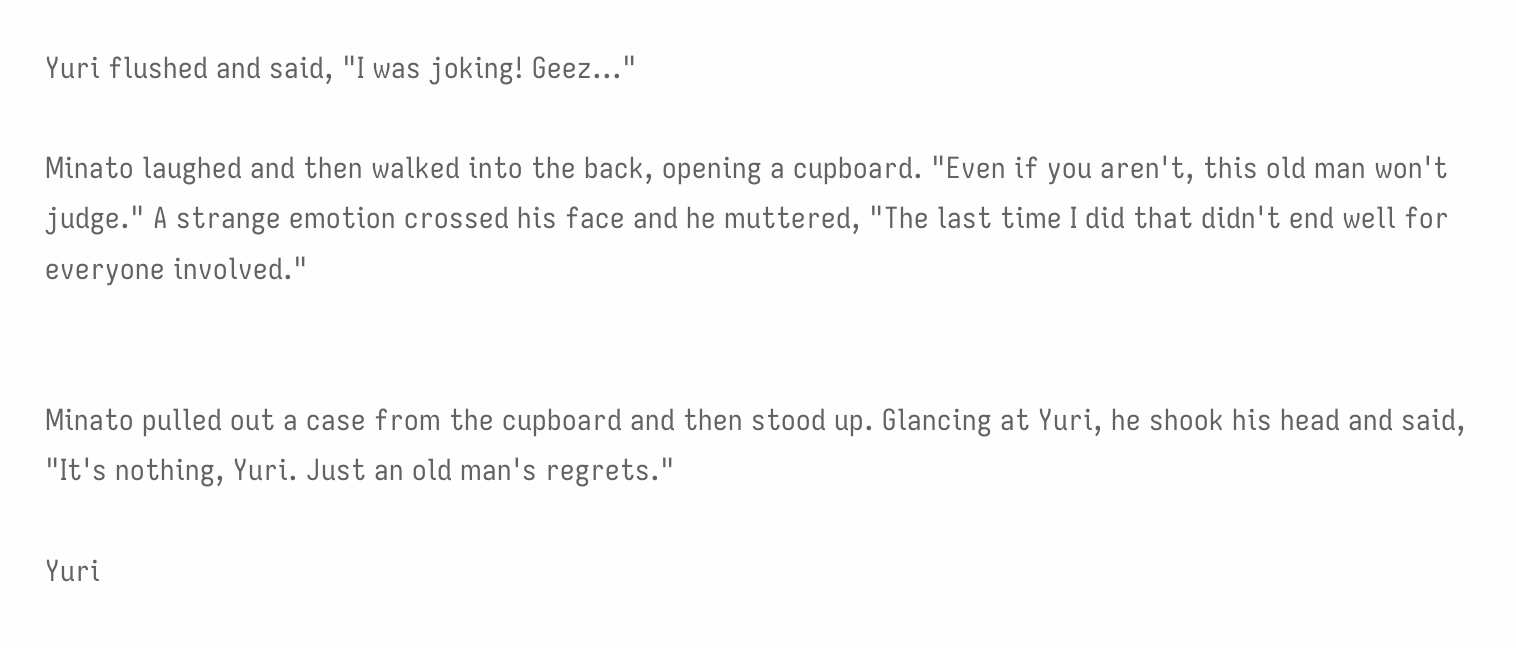Yuri flushed and said, "I was joking! Geez..."

Minato laughed and then walked into the back, opening a cupboard. "Even if you aren't, this old man won't judge." A strange emotion crossed his face and he muttered, "The last time I did that didn't end well for everyone involved."


Minato pulled out a case from the cupboard and then stood up. Glancing at Yuri, he shook his head and said, "It's nothing, Yuri. Just an old man's regrets."

Yuri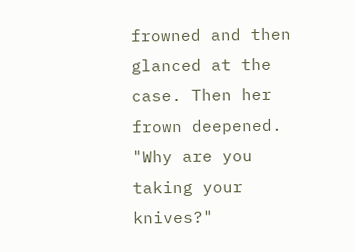frowned and then glanced at the case. Then her frown deepened. "Why are you taking your knives?"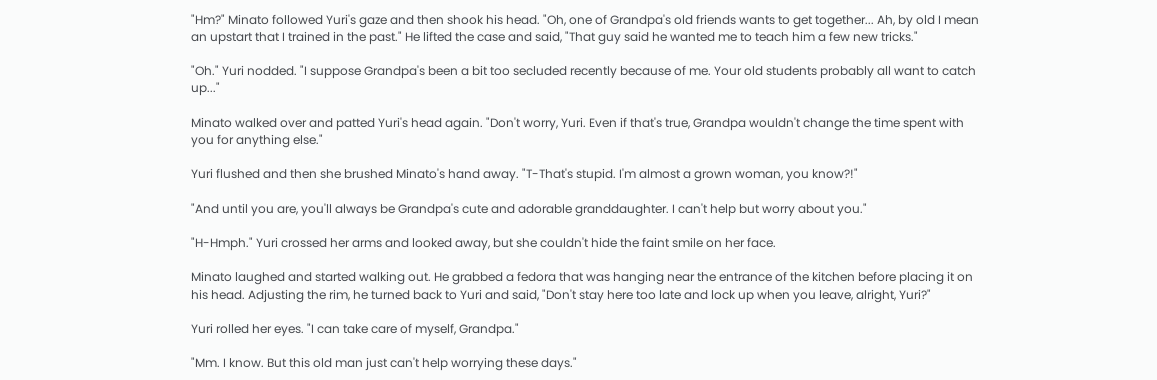"Hm?" Minato followed Yuri's gaze and then shook his head. "Oh, one of Grandpa's old friends wants to get together... Ah, by old I mean an upstart that I trained in the past." He lifted the case and said, "That guy said he wanted me to teach him a few new tricks."

"Oh." Yuri nodded. "I suppose Grandpa's been a bit too secluded recently because of me. Your old students probably all want to catch up..."

Minato walked over and patted Yuri's head again. "Don't worry, Yuri. Even if that's true, Grandpa wouldn't change the time spent with you for anything else."

Yuri flushed and then she brushed Minato's hand away. "T-That's stupid. I'm almost a grown woman, you know?!"

"And until you are, you'll always be Grandpa's cute and adorable granddaughter. I can't help but worry about you."

"H-Hmph." Yuri crossed her arms and looked away, but she couldn't hide the faint smile on her face.

Minato laughed and started walking out. He grabbed a fedora that was hanging near the entrance of the kitchen before placing it on his head. Adjusting the rim, he turned back to Yuri and said, "Don't stay here too late and lock up when you leave, alright, Yuri?"

Yuri rolled her eyes. "I can take care of myself, Grandpa."

"Mm. I know. But this old man just can't help worrying these days."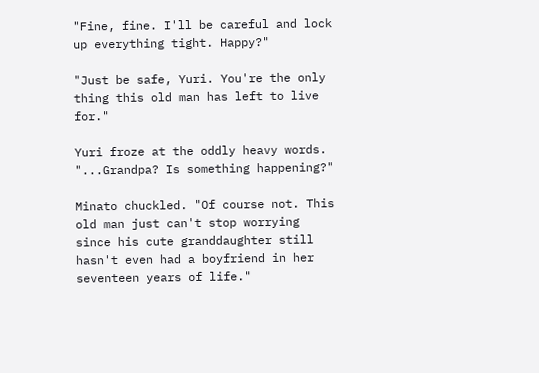"Fine, fine. I'll be careful and lock up everything tight. Happy?"

"Just be safe, Yuri. You're the only thing this old man has left to live for."

Yuri froze at the oddly heavy words. "...Grandpa? Is something happening?"

Minato chuckled. "Of course not. This old man just can't stop worrying since his cute granddaughter still hasn't even had a boyfriend in her seventeen years of life."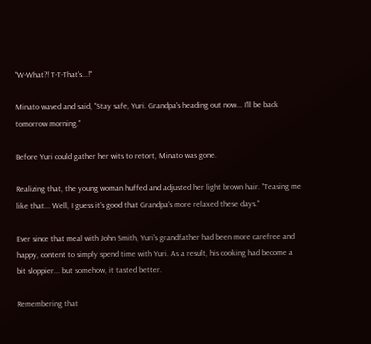"W-What?! T-T-That's...!"

Minato waved and said, "Stay safe, Yuri. Grandpa's heading out now... I'll be back tomorrow morning."

Before Yuri could gather her wits to retort, Minato was gone.

Realizing that, the young woman huffed and adjusted her light brown hair. "Teasing me like that... Well, I guess it's good that Grandpa's more relaxed these days."

Ever since that meal with John Smith, Yuri's grandfather had been more carefree and happy, content to simply spend time with Yuri. As a result, his cooking had become a bit sloppier... but somehow, it tasted better.

Remembering that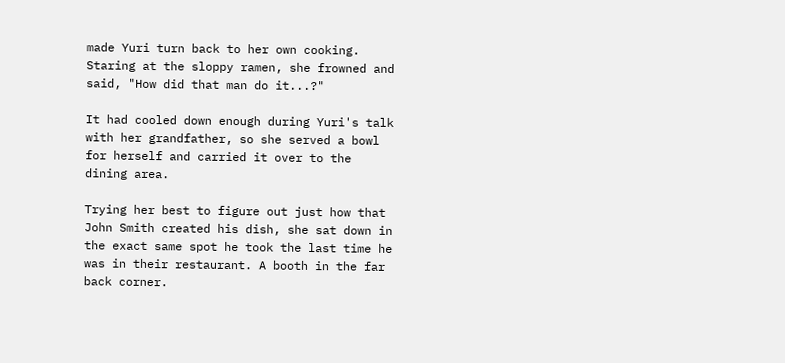made Yuri turn back to her own cooking. Staring at the sloppy ramen, she frowned and said, "How did that man do it...?"

It had cooled down enough during Yuri's talk with her grandfather, so she served a bowl for herself and carried it over to the dining area.

Trying her best to figure out just how that John Smith created his dish, she sat down in the exact same spot he took the last time he was in their restaurant. A booth in the far back corner.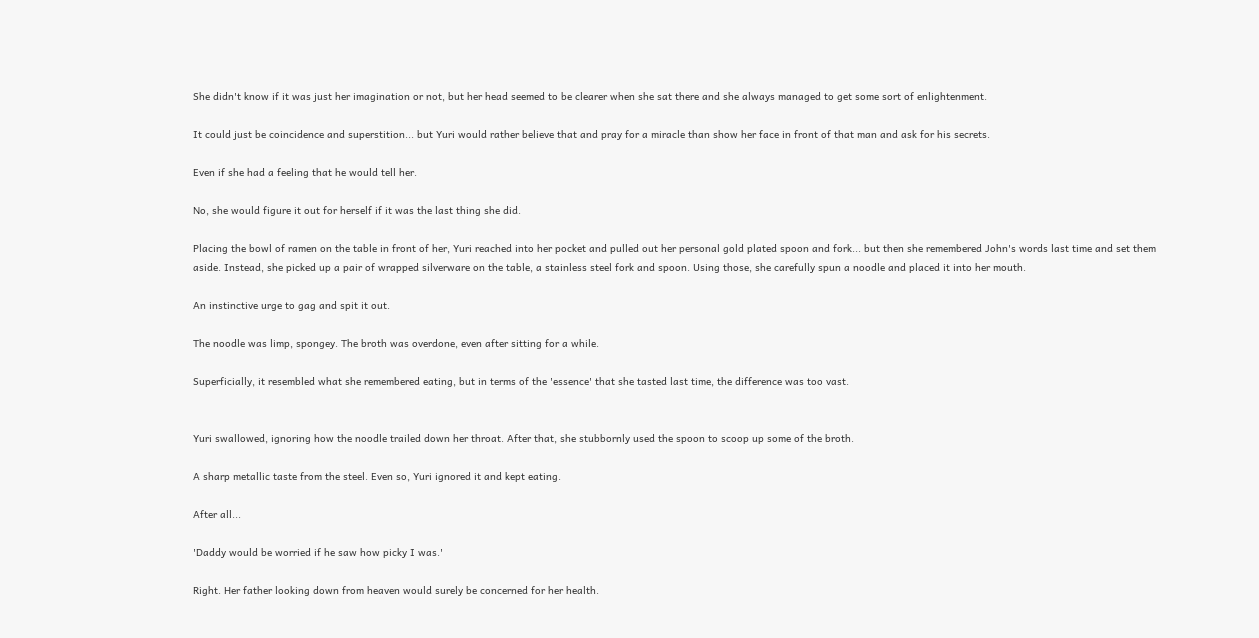She didn't know if it was just her imagination or not, but her head seemed to be clearer when she sat there and she always managed to get some sort of enlightenment.

It could just be coincidence and superstition... but Yuri would rather believe that and pray for a miracle than show her face in front of that man and ask for his secrets.

Even if she had a feeling that he would tell her.

No, she would figure it out for herself if it was the last thing she did.

Placing the bowl of ramen on the table in front of her, Yuri reached into her pocket and pulled out her personal gold plated spoon and fork... but then she remembered John's words last time and set them aside. Instead, she picked up a pair of wrapped silverware on the table, a stainless steel fork and spoon. Using those, she carefully spun a noodle and placed it into her mouth.

An instinctive urge to gag and spit it out.

The noodle was limp, spongey. The broth was overdone, even after sitting for a while.

Superficially, it resembled what she remembered eating, but in terms of the 'essence' that she tasted last time, the difference was too vast.


Yuri swallowed, ignoring how the noodle trailed down her throat. After that, she stubbornly used the spoon to scoop up some of the broth.

A sharp metallic taste from the steel. Even so, Yuri ignored it and kept eating.

After all...

'Daddy would be worried if he saw how picky I was.'

Right. Her father looking down from heaven would surely be concerned for her health.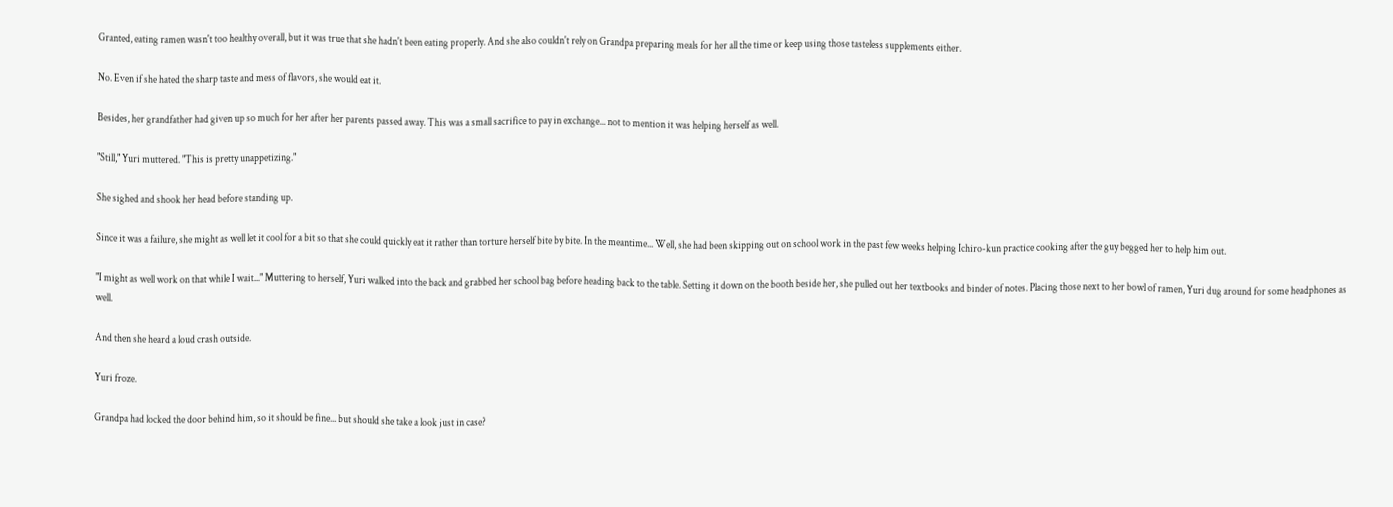Granted, eating ramen wasn't too healthy overall, but it was true that she hadn't been eating properly. And she also couldn't rely on Grandpa preparing meals for her all the time or keep using those tasteless supplements either.

No. Even if she hated the sharp taste and mess of flavors, she would eat it.

Besides, her grandfather had given up so much for her after her parents passed away. This was a small sacrifice to pay in exchange... not to mention it was helping herself as well.

"Still," Yuri muttered. "This is pretty unappetizing."

She sighed and shook her head before standing up.

Since it was a failure, she might as well let it cool for a bit so that she could quickly eat it rather than torture herself bite by bite. In the meantime... Well, she had been skipping out on school work in the past few weeks helping Ichiro-kun practice cooking after the guy begged her to help him out.

"I might as well work on that while I wait..." Muttering to herself, Yuri walked into the back and grabbed her school bag before heading back to the table. Setting it down on the booth beside her, she pulled out her textbooks and binder of notes. Placing those next to her bowl of ramen, Yuri dug around for some headphones as well.

And then she heard a loud crash outside.

Yuri froze.

Grandpa had locked the door behind him, so it should be fine... but should she take a look just in case?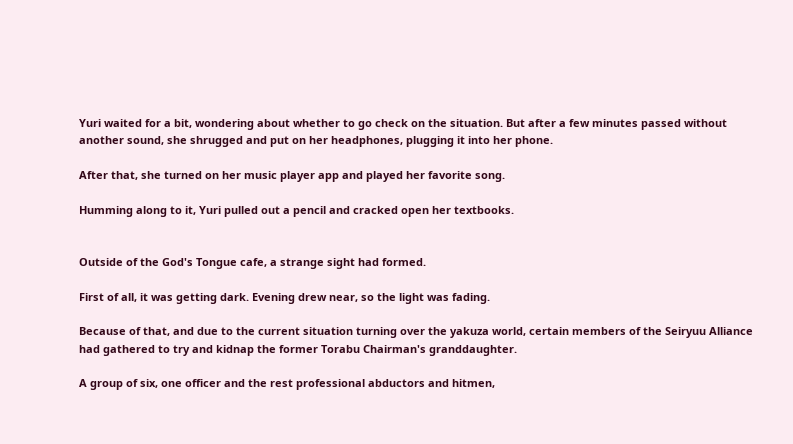Yuri waited for a bit, wondering about whether to go check on the situation. But after a few minutes passed without another sound, she shrugged and put on her headphones, plugging it into her phone.

After that, she turned on her music player app and played her favorite song.

Humming along to it, Yuri pulled out a pencil and cracked open her textbooks.


Outside of the God's Tongue cafe, a strange sight had formed.

First of all, it was getting dark. Evening drew near, so the light was fading.

Because of that, and due to the current situation turning over the yakuza world, certain members of the Seiryuu Alliance had gathered to try and kidnap the former Torabu Chairman's granddaughter.

A group of six, one officer and the rest professional abductors and hitmen,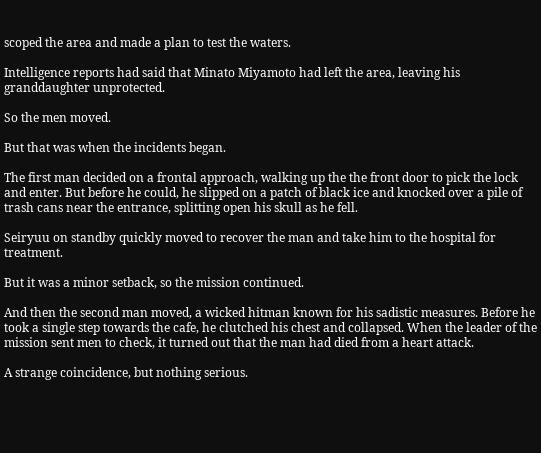scoped the area and made a plan to test the waters.

Intelligence reports had said that Minato Miyamoto had left the area, leaving his granddaughter unprotected.

So the men moved.

But that was when the incidents began.

The first man decided on a frontal approach, walking up the the front door to pick the lock and enter. But before he could, he slipped on a patch of black ice and knocked over a pile of trash cans near the entrance, splitting open his skull as he fell.

Seiryuu on standby quickly moved to recover the man and take him to the hospital for treatment.

But it was a minor setback, so the mission continued.

And then the second man moved, a wicked hitman known for his sadistic measures. Before he took a single step towards the cafe, he clutched his chest and collapsed. When the leader of the mission sent men to check, it turned out that the man had died from a heart attack.

A strange coincidence, but nothing serious.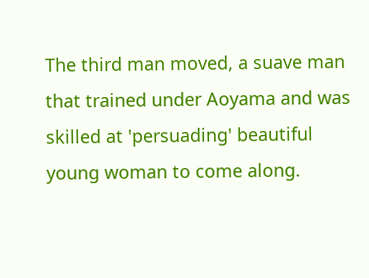The third man moved, a suave man that trained under Aoyama and was skilled at 'persuading' beautiful young woman to come along.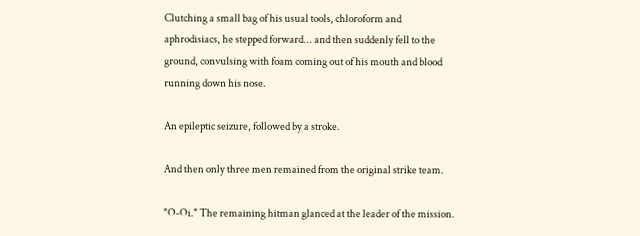Clutching a small bag of his usual tools, chloroform and aphrodisiacs, he stepped forward... and then suddenly fell to the ground, convulsing with foam coming out of his mouth and blood running down his nose.

An epileptic seizure, followed by a stroke.

And then only three men remained from the original strike team.

"O-Oi." The remaining hitman glanced at the leader of the mission.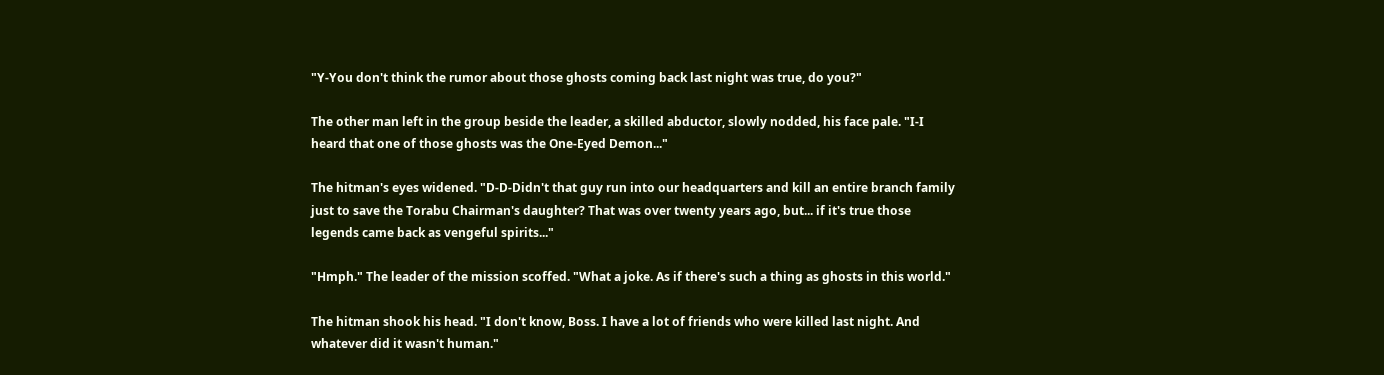"Y-You don't think the rumor about those ghosts coming back last night was true, do you?"

The other man left in the group beside the leader, a skilled abductor, slowly nodded, his face pale. "I-I heard that one of those ghosts was the One-Eyed Demon..."

The hitman's eyes widened. "D-D-Didn't that guy run into our headquarters and kill an entire branch family just to save the Torabu Chairman's daughter? That was over twenty years ago, but... if it's true those legends came back as vengeful spirits..."

"Hmph." The leader of the mission scoffed. "What a joke. As if there's such a thing as ghosts in this world."

The hitman shook his head. "I don't know, Boss. I have a lot of friends who were killed last night. And whatever did it wasn't human."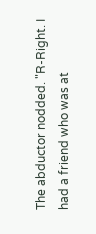The abductor nodded. "R-Right. I had a friend who was at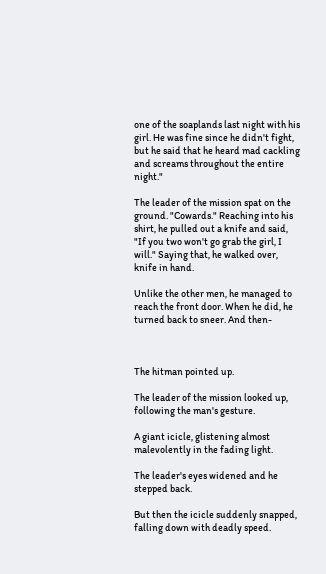one of the soaplands last night with his girl. He was fine since he didn't fight, but he said that he heard mad cackling and screams throughout the entire night."

The leader of the mission spat on the ground. "Cowards." Reaching into his shirt, he pulled out a knife and said, "If you two won't go grab the girl, I will." Saying that, he walked over, knife in hand.

Unlike the other men, he managed to reach the front door. When he did, he turned back to sneer. And then-



The hitman pointed up.

The leader of the mission looked up, following the man's gesture.

A giant icicle, glistening almost malevolently in the fading light.

The leader's eyes widened and he stepped back.

But then the icicle suddenly snapped, falling down with deadly speed.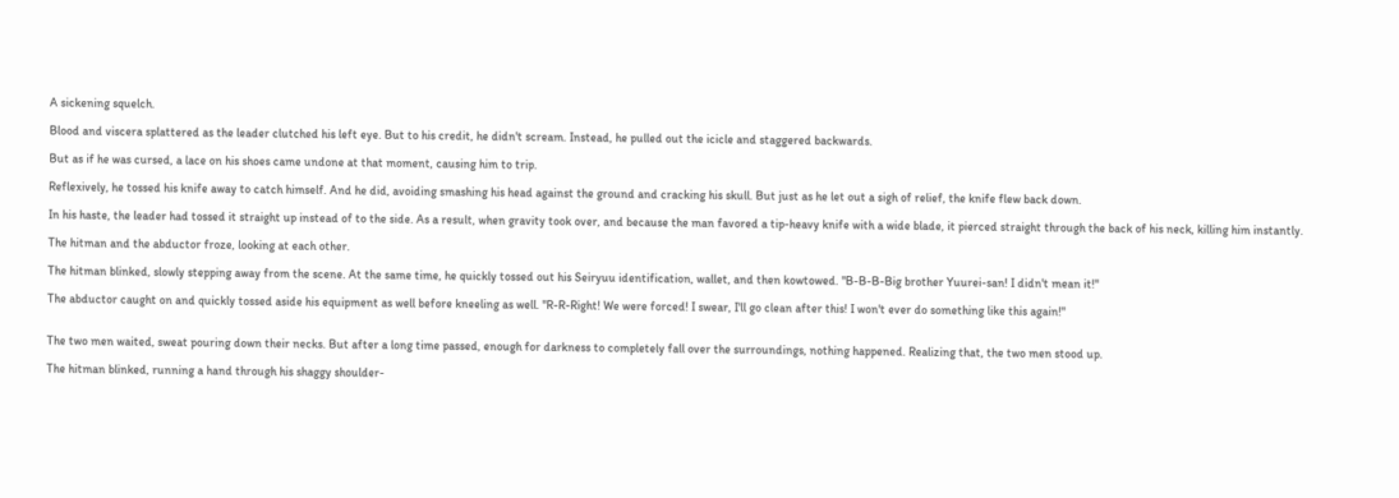A sickening squelch.

Blood and viscera splattered as the leader clutched his left eye. But to his credit, he didn't scream. Instead, he pulled out the icicle and staggered backwards.

But as if he was cursed, a lace on his shoes came undone at that moment, causing him to trip.

Reflexively, he tossed his knife away to catch himself. And he did, avoiding smashing his head against the ground and cracking his skull. But just as he let out a sigh of relief, the knife flew back down.

In his haste, the leader had tossed it straight up instead of to the side. As a result, when gravity took over, and because the man favored a tip-heavy knife with a wide blade, it pierced straight through the back of his neck, killing him instantly.

The hitman and the abductor froze, looking at each other.

The hitman blinked, slowly stepping away from the scene. At the same time, he quickly tossed out his Seiryuu identification, wallet, and then kowtowed. "B-B-B-Big brother Yuurei-san! I didn't mean it!"

The abductor caught on and quickly tossed aside his equipment as well before kneeling as well. "R-R-Right! We were forced! I swear, I'll go clean after this! I won't ever do something like this again!"


The two men waited, sweat pouring down their necks. But after a long time passed, enough for darkness to completely fall over the surroundings, nothing happened. Realizing that, the two men stood up.

The hitman blinked, running a hand through his shaggy shoulder-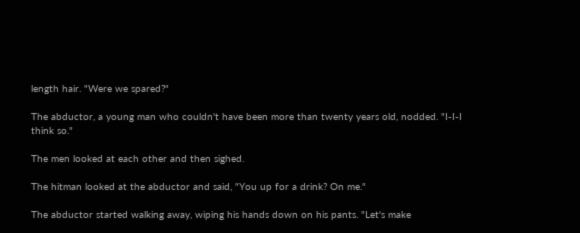length hair. "Were we spared?"

The abductor, a young man who couldn't have been more than twenty years old, nodded. "I-I-I think so."

The men looked at each other and then sighed.

The hitman looked at the abductor and said, "You up for a drink? On me."

The abductor started walking away, wiping his hands down on his pants. "Let's make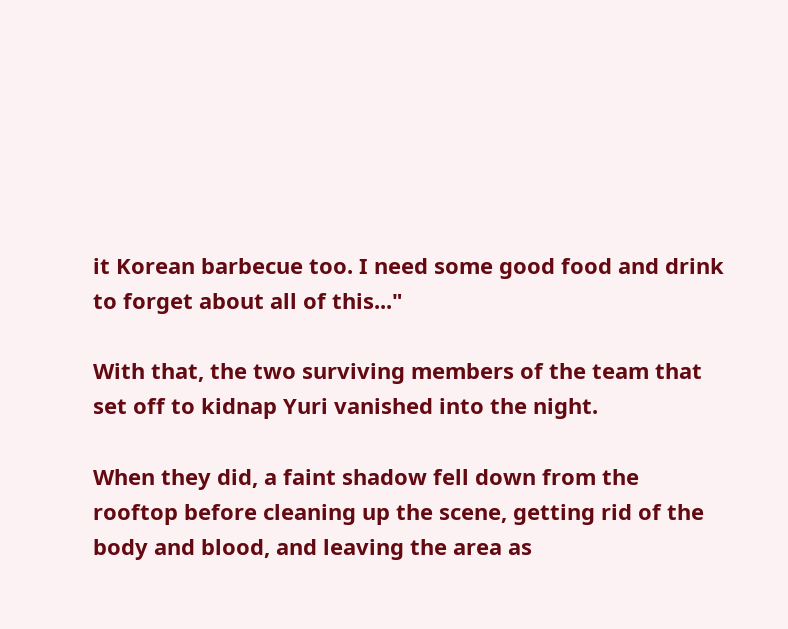it Korean barbecue too. I need some good food and drink to forget about all of this..."

With that, the two surviving members of the team that set off to kidnap Yuri vanished into the night.

When they did, a faint shadow fell down from the rooftop before cleaning up the scene, getting rid of the body and blood, and leaving the area as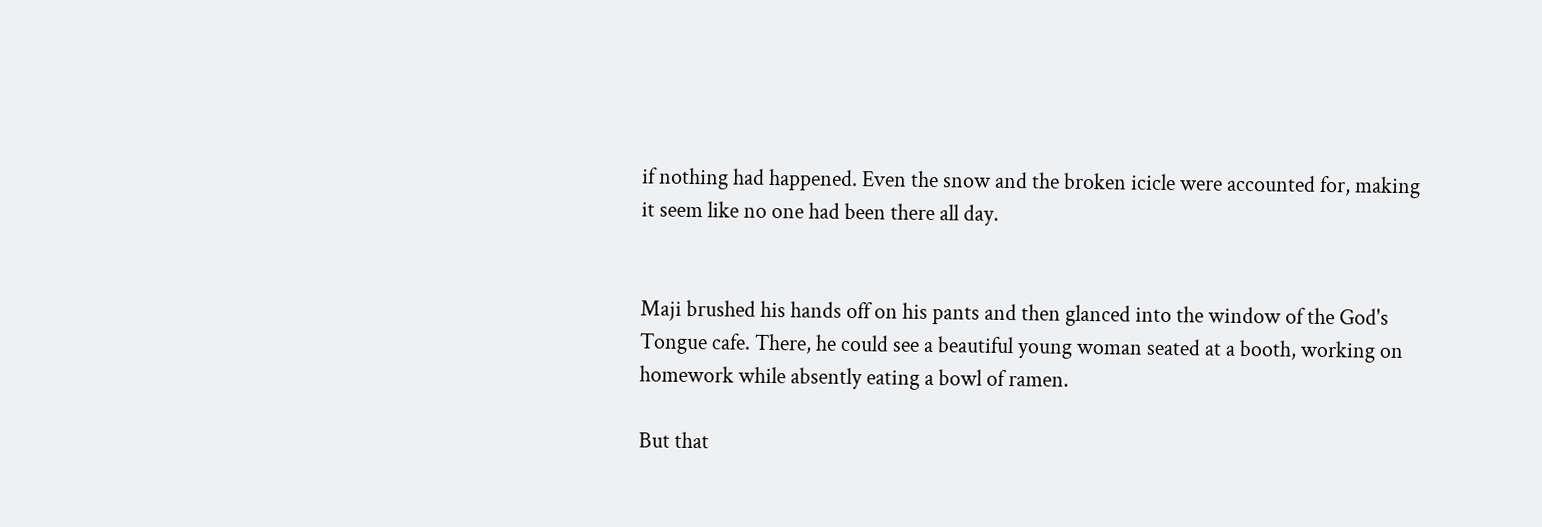if nothing had happened. Even the snow and the broken icicle were accounted for, making it seem like no one had been there all day.


Maji brushed his hands off on his pants and then glanced into the window of the God's Tongue cafe. There, he could see a beautiful young woman seated at a booth, working on homework while absently eating a bowl of ramen.

But that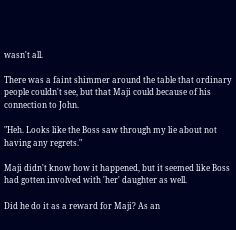wasn't all.

There was a faint shimmer around the table that ordinary people couldn't see, but that Maji could because of his connection to John.

"Heh. Looks like the Boss saw through my lie about not having any regrets."

Maji didn't know how it happened, but it seemed like Boss had gotten involved with 'her' daughter as well.

Did he do it as a reward for Maji? As an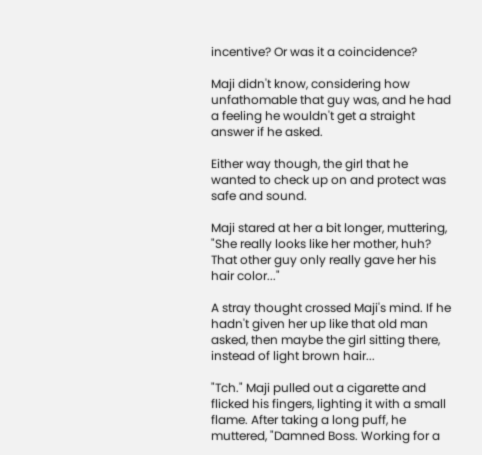incentive? Or was it a coincidence?

Maji didn't know, considering how unfathomable that guy was, and he had a feeling he wouldn't get a straight answer if he asked.

Either way though, the girl that he wanted to check up on and protect was safe and sound.

Maji stared at her a bit longer, muttering, "She really looks like her mother, huh? That other guy only really gave her his hair color..."

A stray thought crossed Maji's mind. If he hadn't given her up like that old man asked, then maybe the girl sitting there, instead of light brown hair...

"Tch." Maji pulled out a cigarette and flicked his fingers, lighting it with a small flame. After taking a long puff, he muttered, "Damned Boss. Working for a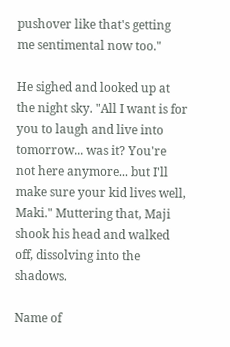pushover like that's getting me sentimental now too."

He sighed and looked up at the night sky. "All I want is for you to laugh and live into tomorrow... was it? You're not here anymore... but I'll make sure your kid lives well, Maki." Muttering that, Maji shook his head and walked off, dissolving into the shadows.

Name of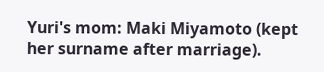Yuri's mom: Maki Miyamoto (kept her surname after marriage).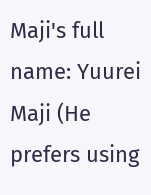Maji's full name: Yuurei Maji (He prefers using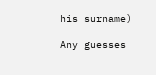his surname)

Any guesses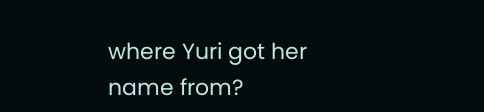where Yuri got her name from?